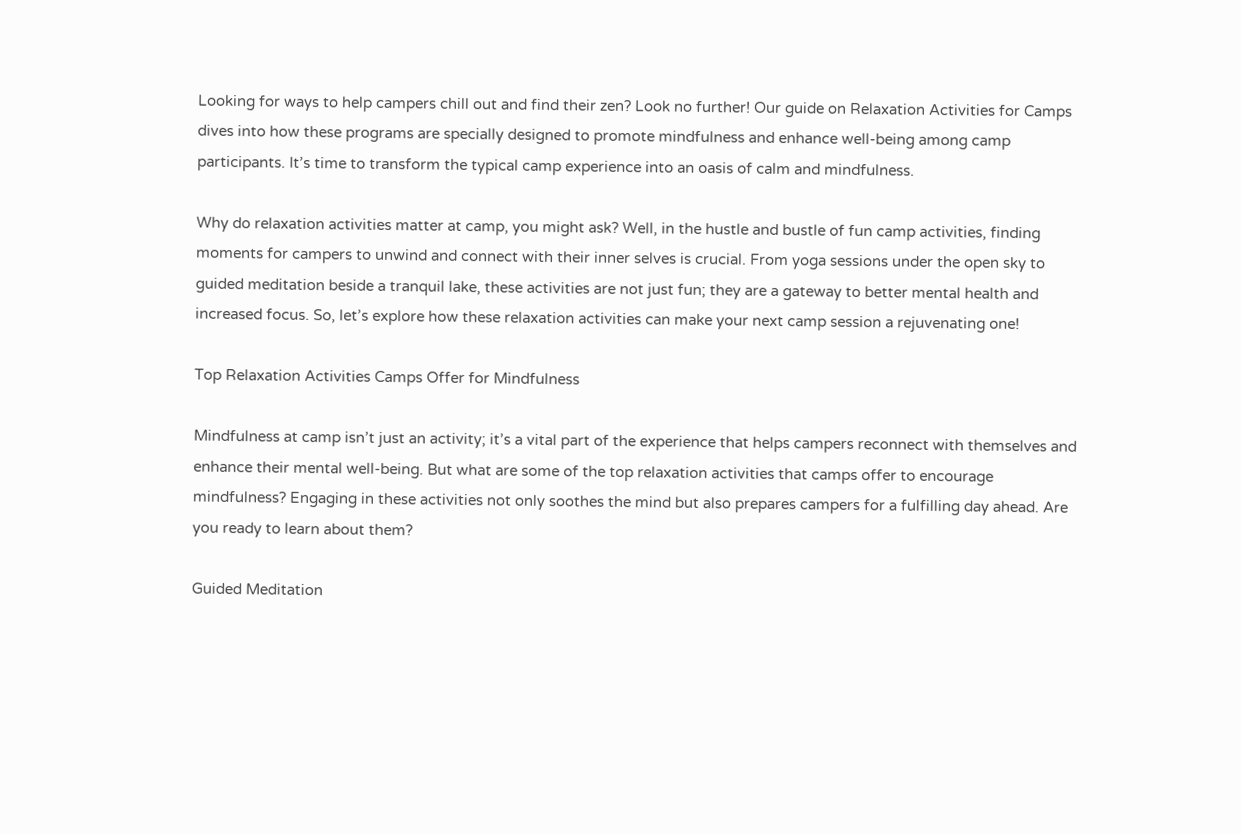Looking for ways to help campers chill out and find their zen? Look no further! Our guide on Relaxation Activities for Camps dives into how these programs are specially designed to promote mindfulness and enhance well-being among camp participants. It’s time to transform the typical camp experience into an oasis of calm and mindfulness.

Why do relaxation activities matter at camp, you might ask? Well, in the hustle and bustle of fun camp activities, finding moments for campers to unwind and connect with their inner selves is crucial. From yoga sessions under the open sky to guided meditation beside a tranquil lake, these activities are not just fun; they are a gateway to better mental health and increased focus. So, let’s explore how these relaxation activities can make your next camp session a rejuvenating one!

Top Relaxation Activities Camps Offer for Mindfulness

Mindfulness at camp isn’t just an activity; it’s a vital part of the experience that helps campers reconnect with themselves and enhance their mental well-being. But what are some of the top relaxation activities that camps offer to encourage mindfulness? Engaging in these activities not only soothes the mind but also prepares campers for a fulfilling day ahead. Are you ready to learn about them?

Guided Meditation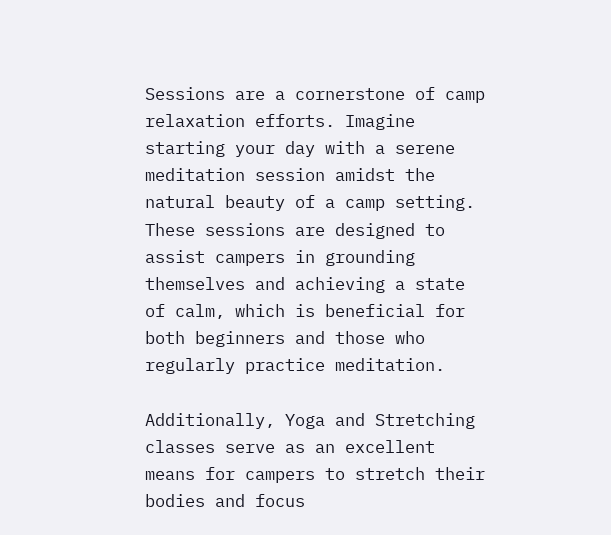Sessions are a cornerstone of camp relaxation efforts. Imagine starting your day with a serene meditation session amidst the natural beauty of a camp setting. These sessions are designed to assist campers in grounding themselves and achieving a state of calm, which is beneficial for both beginners and those who regularly practice meditation.

Additionally, Yoga and Stretching classes serve as an excellent means for campers to stretch their bodies and focus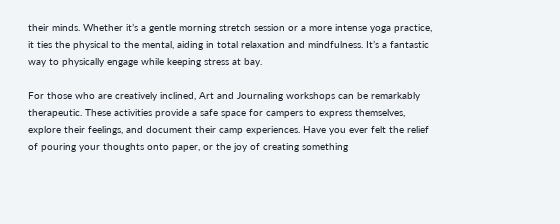their minds. Whether it’s a gentle morning stretch session or a more intense yoga practice, it ties the physical to the mental, aiding in total relaxation and mindfulness. It’s a fantastic way to physically engage while keeping stress at bay.

For those who are creatively inclined, Art and Journaling workshops can be remarkably therapeutic. These activities provide a safe space for campers to express themselves, explore their feelings, and document their camp experiences. Have you ever felt the relief of pouring your thoughts onto paper, or the joy of creating something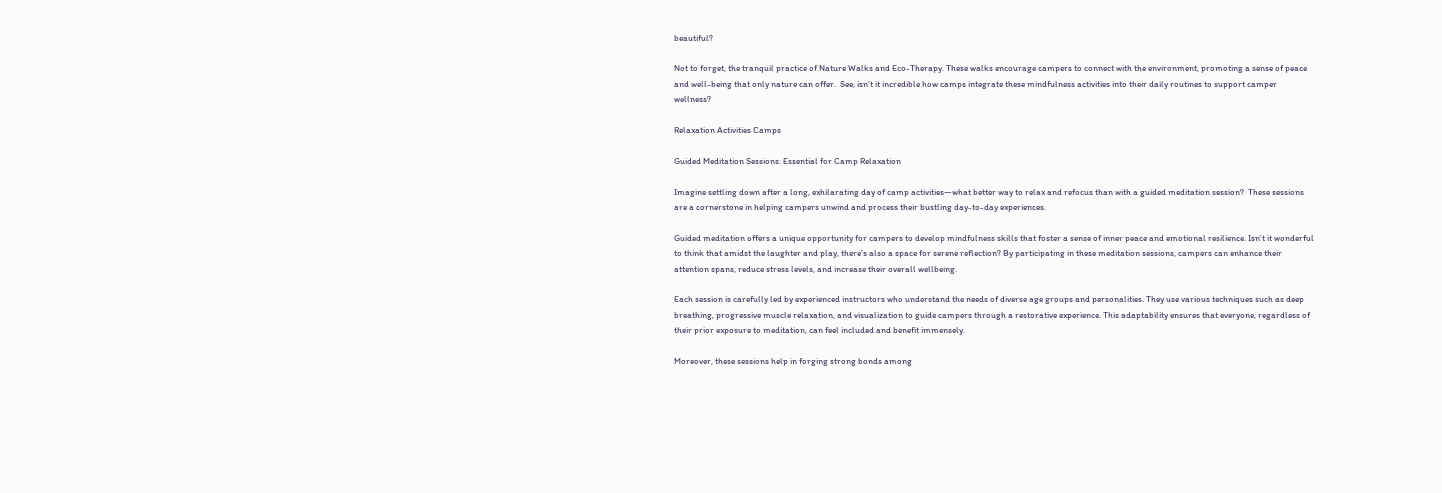beautiful?

Not to forget, the tranquil practice of Nature Walks and Eco-Therapy. These walks encourage campers to connect with the environment, promoting a sense of peace and well-being that only nature can offer.  See, isn’t it incredible how camps integrate these mindfulness activities into their daily routines to support camper wellness?

Relaxation Activities Camps

Guided Meditation Sessions: Essential for Camp Relaxation

Imagine settling down after a long, exhilarating day of camp activities—what better way to relax and refocus than with a guided meditation session?  These sessions are a cornerstone in helping campers unwind and process their bustling day-to-day experiences.

Guided meditation offers a unique opportunity for campers to develop mindfulness skills that foster a sense of inner peace and emotional resilience. Isn’t it wonderful to think that amidst the laughter and play, there’s also a space for serene reflection? By participating in these meditation sessions, campers can enhance their attention spans, reduce stress levels, and increase their overall wellbeing.

Each session is carefully led by experienced instructors who understand the needs of diverse age groups and personalities. They use various techniques such as deep breathing, progressive muscle relaxation, and visualization to guide campers through a restorative experience. This adaptability ensures that everyone, regardless of their prior exposure to meditation, can feel included and benefit immensely.

Moreover, these sessions help in forging strong bonds among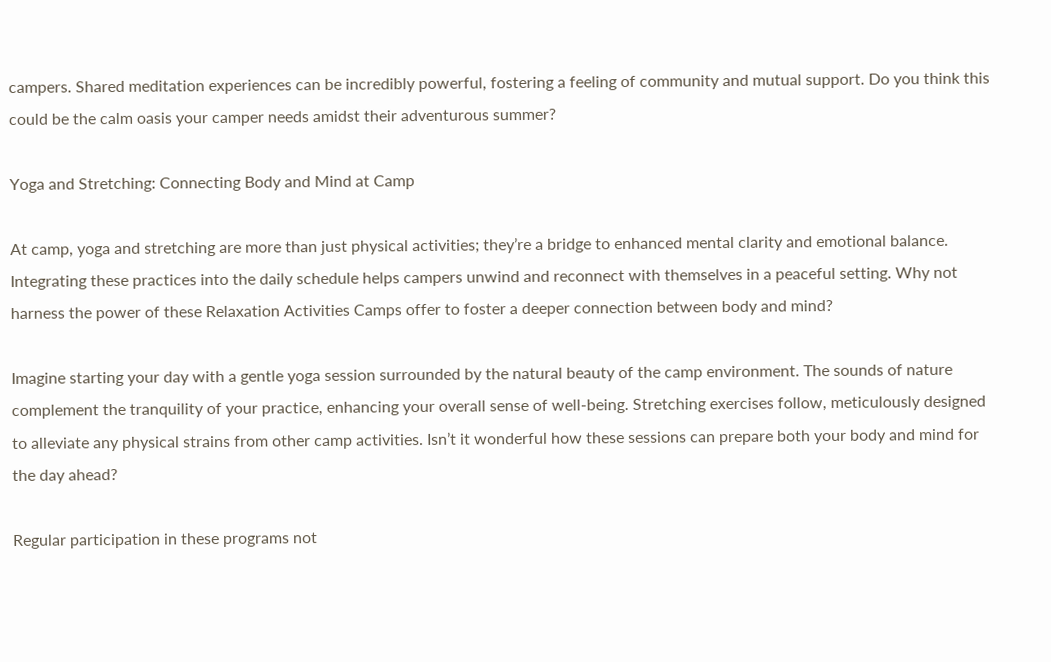campers. Shared meditation experiences can be incredibly powerful, fostering a feeling of community and mutual support. Do you think this could be the calm oasis your camper needs amidst their adventurous summer?

Yoga and Stretching: Connecting Body and Mind at Camp

At camp, yoga and stretching are more than just physical activities; they’re a bridge to enhanced mental clarity and emotional balance. Integrating these practices into the daily schedule helps campers unwind and reconnect with themselves in a peaceful setting. Why not harness the power of these Relaxation Activities Camps offer to foster a deeper connection between body and mind?

Imagine starting your day with a gentle yoga session surrounded by the natural beauty of the camp environment. The sounds of nature complement the tranquility of your practice, enhancing your overall sense of well-being. Stretching exercises follow, meticulously designed to alleviate any physical strains from other camp activities. Isn’t it wonderful how these sessions can prepare both your body and mind for the day ahead?

Regular participation in these programs not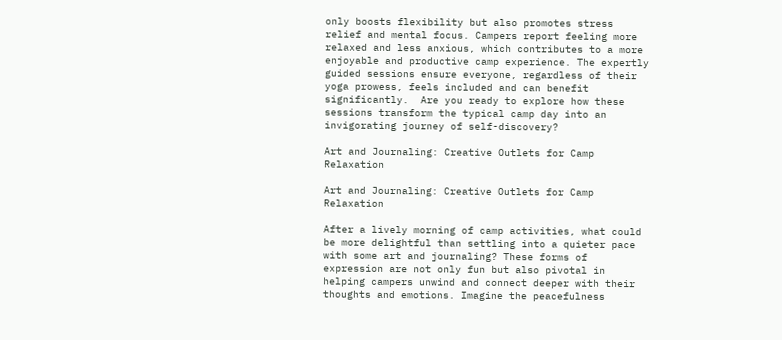only boosts flexibility but also promotes stress relief and mental focus. Campers report feeling more relaxed and less anxious, which contributes to a more enjoyable and productive camp experience. The expertly guided sessions ensure everyone, regardless of their yoga prowess, feels included and can benefit significantly.  Are you ready to explore how these sessions transform the typical camp day into an invigorating journey of self-discovery?

Art and Journaling: Creative Outlets for Camp Relaxation

Art and Journaling: Creative Outlets for Camp Relaxation

After a lively morning of camp activities, what could be more delightful than settling into a quieter pace with some art and journaling? These forms of expression are not only fun but also pivotal in helping campers unwind and connect deeper with their thoughts and emotions. Imagine the peacefulness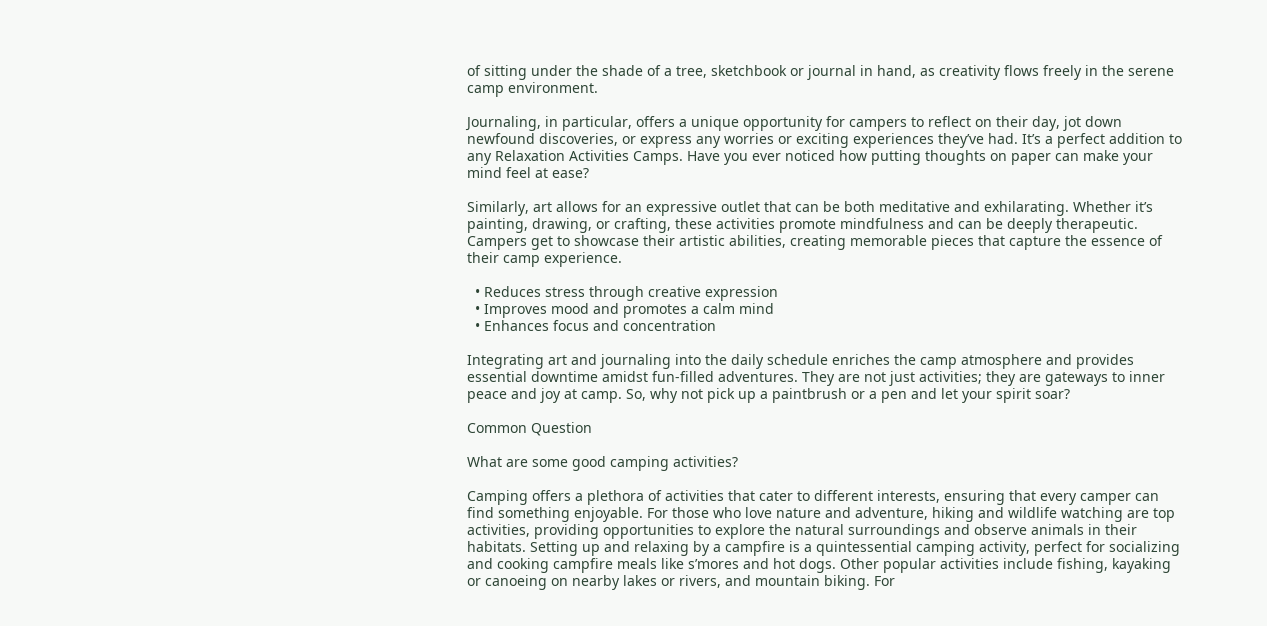of sitting under the shade of a tree, sketchbook or journal in hand, as creativity flows freely in the serene camp environment.

Journaling, in particular, offers a unique opportunity for campers to reflect on their day, jot down newfound discoveries, or express any worries or exciting experiences they’ve had. It’s a perfect addition to any Relaxation Activities Camps. Have you ever noticed how putting thoughts on paper can make your mind feel at ease?

Similarly, art allows for an expressive outlet that can be both meditative and exhilarating. Whether it’s painting, drawing, or crafting, these activities promote mindfulness and can be deeply therapeutic. Campers get to showcase their artistic abilities, creating memorable pieces that capture the essence of their camp experience.

  • Reduces stress through creative expression
  • Improves mood and promotes a calm mind
  • Enhances focus and concentration

Integrating art and journaling into the daily schedule enriches the camp atmosphere and provides essential downtime amidst fun-filled adventures. They are not just activities; they are gateways to inner peace and joy at camp. So, why not pick up a paintbrush or a pen and let your spirit soar?

Common Question

What are some good camping activities?

Camping offers a plethora of activities that cater to different interests, ensuring that every camper can find something enjoyable. For those who love nature and adventure, hiking and wildlife watching are top activities, providing opportunities to explore the natural surroundings and observe animals in their habitats. Setting up and relaxing by a campfire is a quintessential camping activity, perfect for socializing and cooking campfire meals like s’mores and hot dogs. Other popular activities include fishing, kayaking or canoeing on nearby lakes or rivers, and mountain biking. For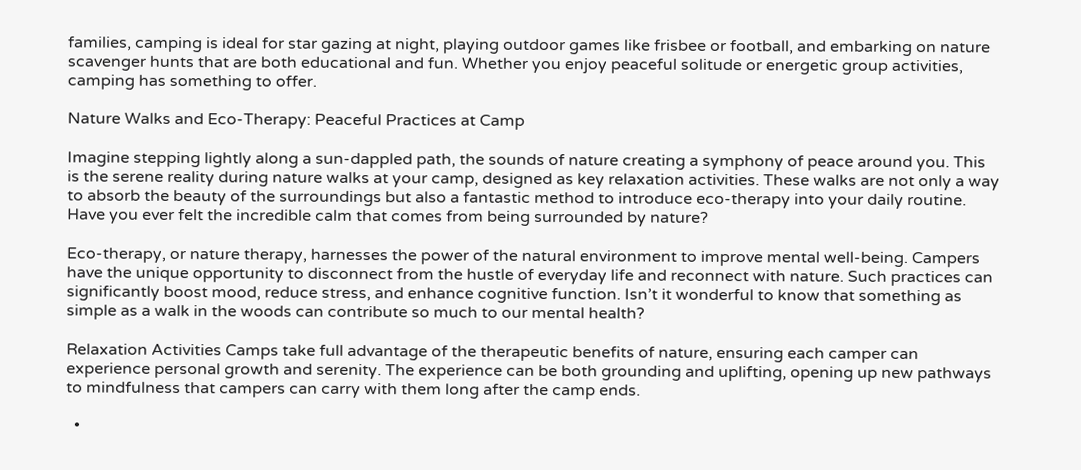families, camping is ideal for star gazing at night, playing outdoor games like frisbee or football, and embarking on nature scavenger hunts that are both educational and fun. Whether you enjoy peaceful solitude or energetic group activities, camping has something to offer.

Nature Walks and Eco-Therapy: Peaceful Practices at Camp

Imagine stepping lightly along a sun-dappled path, the sounds of nature creating a symphony of peace around you. This is the serene reality during nature walks at your camp, designed as key relaxation activities. These walks are not only a way to absorb the beauty of the surroundings but also a fantastic method to introduce eco-therapy into your daily routine. Have you ever felt the incredible calm that comes from being surrounded by nature?

Eco-therapy, or nature therapy, harnesses the power of the natural environment to improve mental well-being. Campers have the unique opportunity to disconnect from the hustle of everyday life and reconnect with nature. Such practices can significantly boost mood, reduce stress, and enhance cognitive function. Isn’t it wonderful to know that something as simple as a walk in the woods can contribute so much to our mental health?

Relaxation Activities Camps take full advantage of the therapeutic benefits of nature, ensuring each camper can experience personal growth and serenity. The experience can be both grounding and uplifting, opening up new pathways to mindfulness that campers can carry with them long after the camp ends.

  •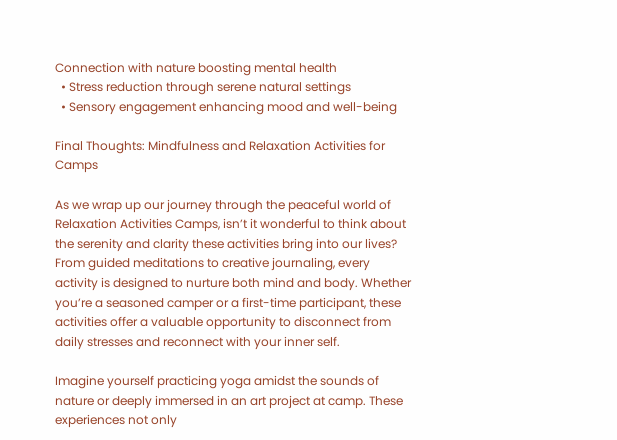Connection with nature boosting mental health
  • Stress reduction through serene natural settings
  • Sensory engagement enhancing mood and well-being

Final Thoughts: Mindfulness and Relaxation Activities for Camps

As we wrap up our journey through the peaceful world of Relaxation Activities Camps, isn’t it wonderful to think about the serenity and clarity these activities bring into our lives? From guided meditations to creative journaling, every activity is designed to nurture both mind and body. Whether you’re a seasoned camper or a first-time participant, these activities offer a valuable opportunity to disconnect from daily stresses and reconnect with your inner self.

Imagine yourself practicing yoga amidst the sounds of nature or deeply immersed in an art project at camp. These experiences not only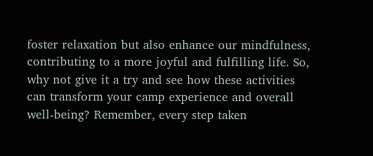foster relaxation but also enhance our mindfulness, contributing to a more joyful and fulfilling life. So, why not give it a try and see how these activities can transform your camp experience and overall well-being? Remember, every step taken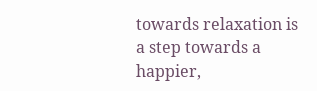towards relaxation is a step towards a happier,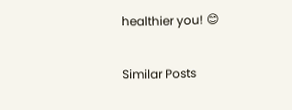healthier you! 😊

Similar Posts